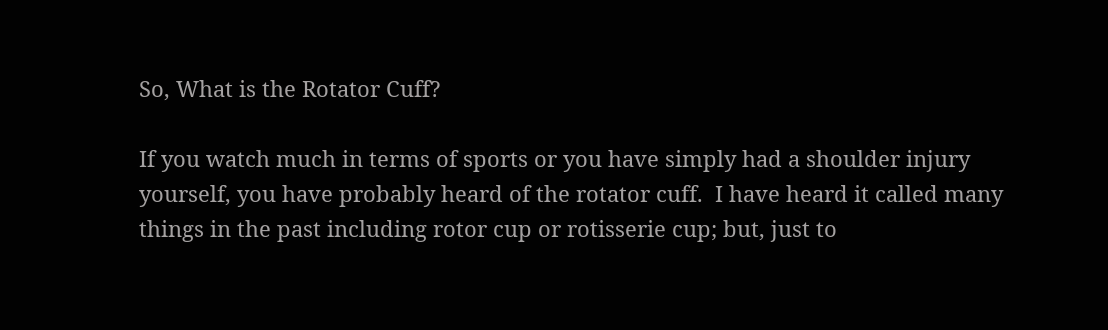So, What is the Rotator Cuff?

If you watch much in terms of sports or you have simply had a shoulder injury yourself, you have probably heard of the rotator cuff.  I have heard it called many things in the past including rotor cup or rotisserie cup; but, just to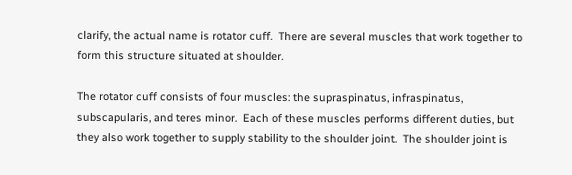clarify, the actual name is rotator cuff.  There are several muscles that work together to form this structure situated at shoulder.

The rotator cuff consists of four muscles: the supraspinatus, infraspinatus, subscapularis, and teres minor.  Each of these muscles performs different duties, but they also work together to supply stability to the shoulder joint.  The shoulder joint is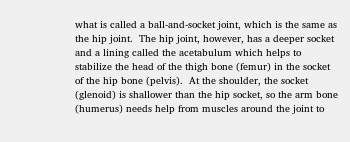what is called a ball-and-socket joint, which is the same as the hip joint.  The hip joint, however, has a deeper socket and a lining called the acetabulum which helps to stabilize the head of the thigh bone (femur) in the socket of the hip bone (pelvis).  At the shoulder, the socket (glenoid) is shallower than the hip socket, so the arm bone (humerus) needs help from muscles around the joint to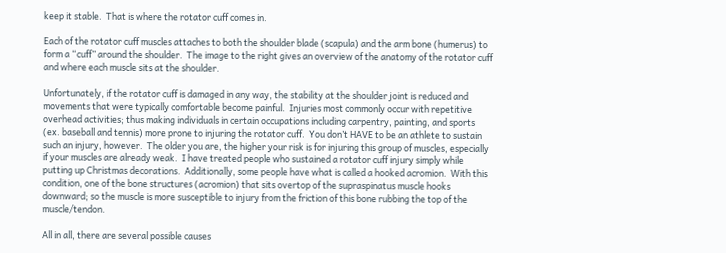keep it stable.  That is where the rotator cuff comes in.

Each of the rotator cuff muscles attaches to both the shoulder blade (scapula) and the arm bone (humerus) to form a “cuff” around the shoulder.  The image to the right gives an overview of the anatomy of the rotator cuff and where each muscle sits at the shoulder.

Unfortunately, if the rotator cuff is damaged in any way, the stability at the shoulder joint is reduced and movements that were typically comfortable become painful.  Injuries most commonly occur with repetitive overhead activities; thus making individuals in certain occupations including carpentry, painting, and sports (ex. baseball and tennis) more prone to injuring the rotator cuff.  You don’t HAVE to be an athlete to sustain such an injury, however.  The older you are, the higher your risk is for injuring this group of muscles, especially if your muscles are already weak.  I have treated people who sustained a rotator cuff injury simply while putting up Christmas decorations.  Additionally, some people have what is called a hooked acromion.  With this condition, one of the bone structures (acromion) that sits overtop of the supraspinatus muscle hooks downward; so the muscle is more susceptible to injury from the friction of this bone rubbing the top of the muscle/tendon.

All in all, there are several possible causes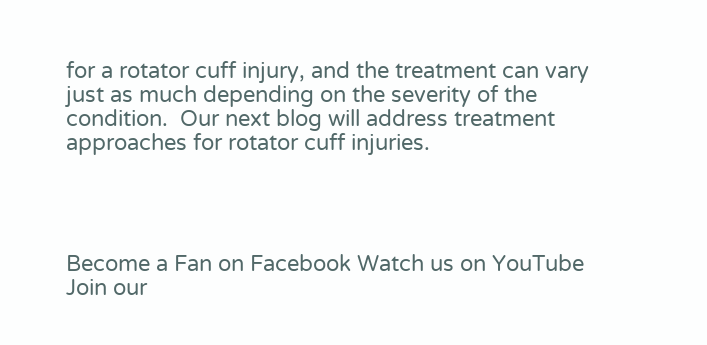for a rotator cuff injury, and the treatment can vary just as much depending on the severity of the condition.  Our next blog will address treatment approaches for rotator cuff injuries.




Become a Fan on Facebook Watch us on YouTube Join our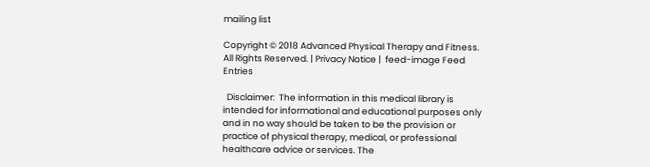mailing list

Copyright © 2018 Advanced Physical Therapy and Fitness. All Rights Reserved. | Privacy Notice |  feed-image Feed Entries

  Disclaimer:  The information in this medical library is intended for informational and educational purposes only and in no way should be taken to be the provision or practice of physical therapy, medical, or professional healthcare advice or services. The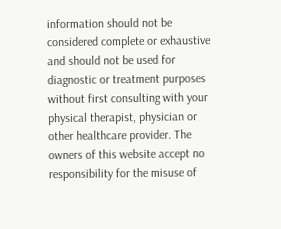information should not be considered complete or exhaustive and should not be used for diagnostic or treatment purposes without first consulting with your physical therapist, physician or other healthcare provider. The owners of this website accept no responsibility for the misuse of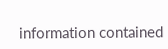information contained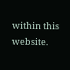within this website.